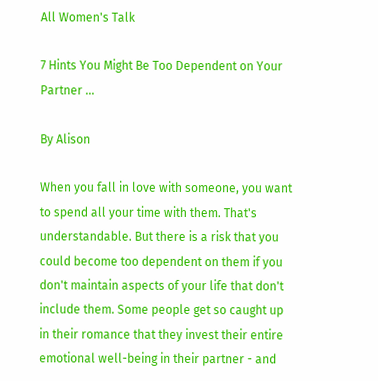All Women's Talk

7 Hints You Might Be Too Dependent on Your Partner ...

By Alison

When you fall in love with someone, you want to spend all your time with them. That's understandable. But there is a risk that you could become too dependent on them if you don't maintain aspects of your life that don't include them. Some people get so caught up in their romance that they invest their entire emotional well-being in their partner - and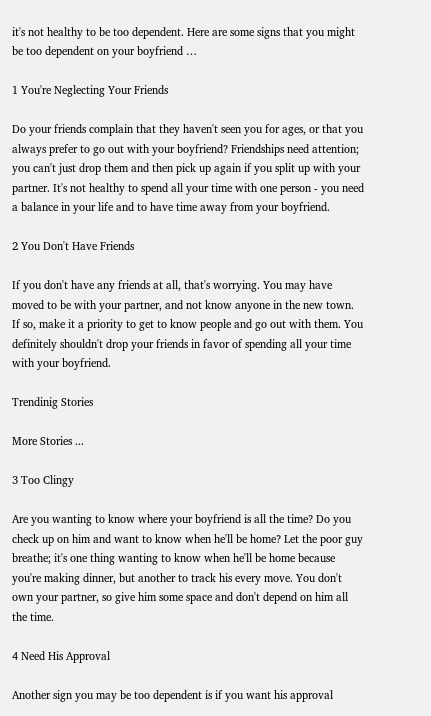it's not healthy to be too dependent. Here are some signs that you might be too dependent on your boyfriend …

1 You're Neglecting Your Friends

Do your friends complain that they haven't seen you for ages, or that you always prefer to go out with your boyfriend? Friendships need attention; you can't just drop them and then pick up again if you split up with your partner. It's not healthy to spend all your time with one person - you need a balance in your life and to have time away from your boyfriend.

2 You Don't Have Friends

If you don't have any friends at all, that's worrying. You may have moved to be with your partner, and not know anyone in the new town. If so, make it a priority to get to know people and go out with them. You definitely shouldn't drop your friends in favor of spending all your time with your boyfriend.

Trendinig Stories

More Stories ...

3 Too Clingy

Are you wanting to know where your boyfriend is all the time? Do you check up on him and want to know when he'll be home? Let the poor guy breathe; it's one thing wanting to know when he'll be home because you're making dinner, but another to track his every move. You don't own your partner, so give him some space and don't depend on him all the time.

4 Need His Approval

Another sign you may be too dependent is if you want his approval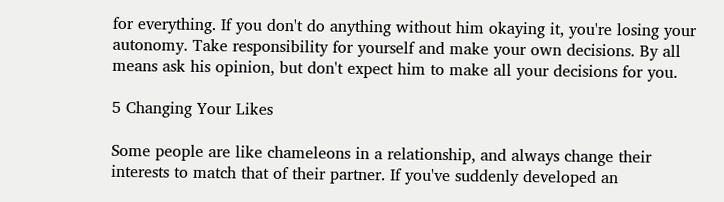for everything. If you don't do anything without him okaying it, you're losing your autonomy. Take responsibility for yourself and make your own decisions. By all means ask his opinion, but don't expect him to make all your decisions for you.

5 Changing Your Likes

Some people are like chameleons in a relationship, and always change their interests to match that of their partner. If you've suddenly developed an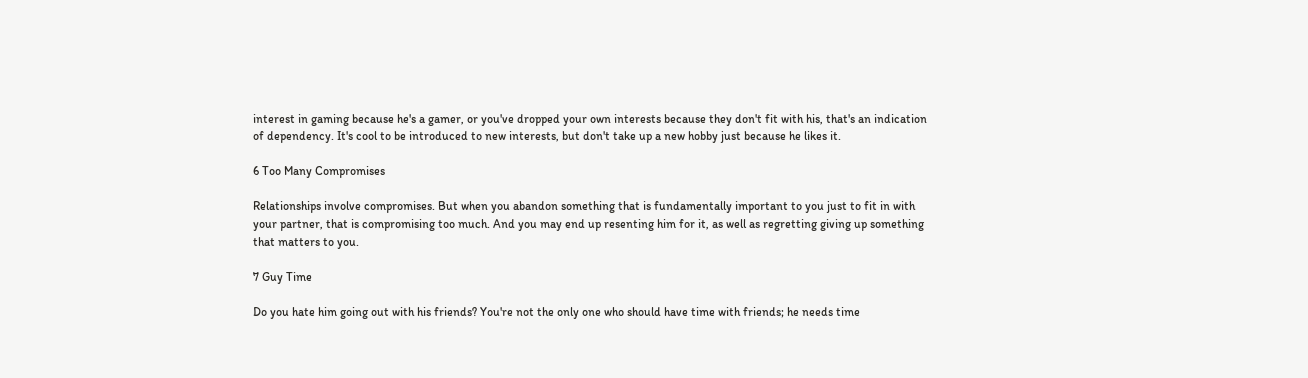interest in gaming because he's a gamer, or you've dropped your own interests because they don't fit with his, that's an indication of dependency. It's cool to be introduced to new interests, but don't take up a new hobby just because he likes it.

6 Too Many Compromises

Relationships involve compromises. But when you abandon something that is fundamentally important to you just to fit in with your partner, that is compromising too much. And you may end up resenting him for it, as well as regretting giving up something that matters to you.

7 Guy Time

Do you hate him going out with his friends? You're not the only one who should have time with friends; he needs time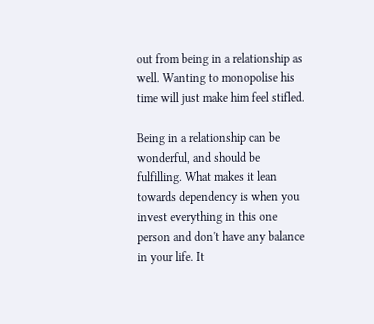out from being in a relationship as well. Wanting to monopolise his time will just make him feel stifled.

Being in a relationship can be wonderful, and should be fulfilling. What makes it lean towards dependency is when you invest everything in this one person and don't have any balance in your life. It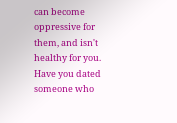can become oppressive for them, and isn't healthy for you. Have you dated someone who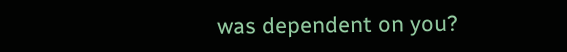was dependent on you?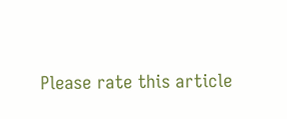Please rate this article